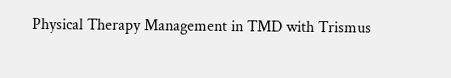Physical Therapy Management in TMD with Trismus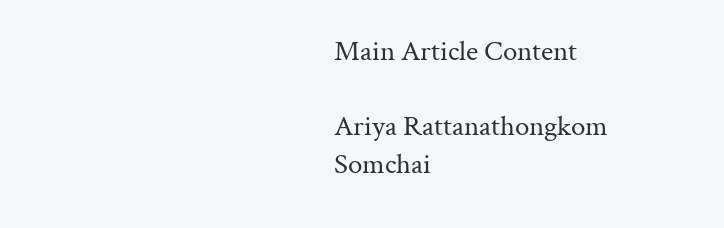Main Article Content

Ariya Rattanathongkom
Somchai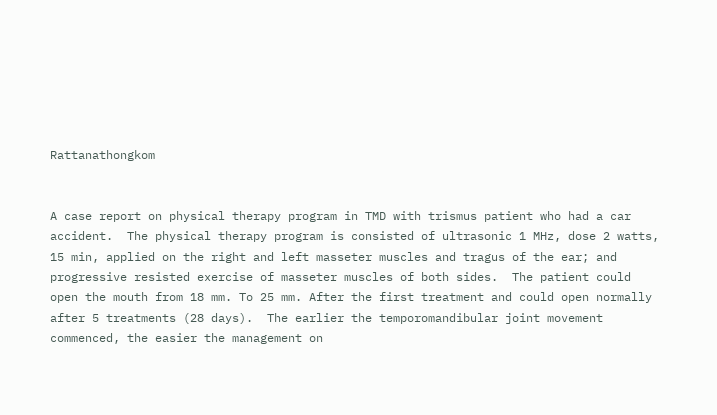Rattanathongkom


A case report on physical therapy program in TMD with trismus patient who had a car accident.  The physical therapy program is consisted of ultrasonic 1 MHz, dose 2 watts, 15 min, applied on the right and left masseter muscles and tragus of the ear; and progressive resisted exercise of masseter muscles of both sides.  The patient could open the mouth from 18 mm. To 25 mm. After the first treatment and could open normally after 5 treatments (28 days).  The earlier the temporomandibular joint movement commenced, the easier the management on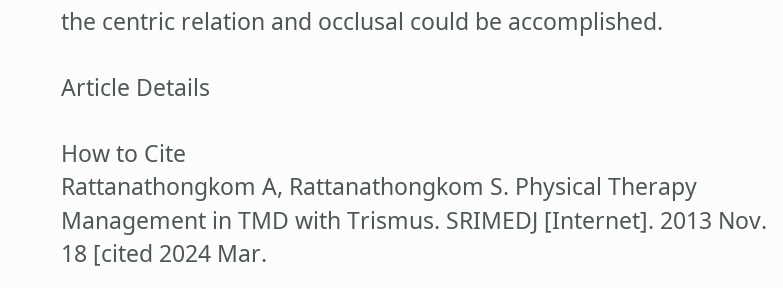the centric relation and occlusal could be accomplished.

Article Details

How to Cite
Rattanathongkom A, Rattanathongkom S. Physical Therapy Management in TMD with Trismus. SRIMEDJ [Internet]. 2013 Nov. 18 [cited 2024 Mar.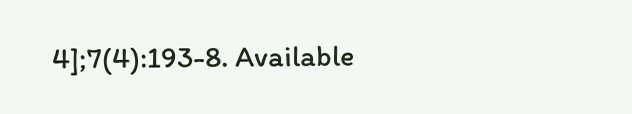4];7(4):193-8. Available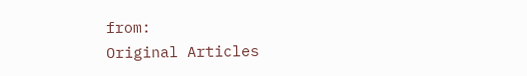from:
Original Articles